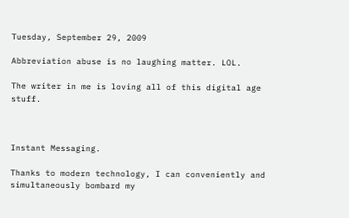Tuesday, September 29, 2009

Abbreviation abuse is no laughing matter. LOL.

The writer in me is loving all of this digital age stuff.



Instant Messaging.

Thanks to modern technology, I can conveniently and simultaneously bombard my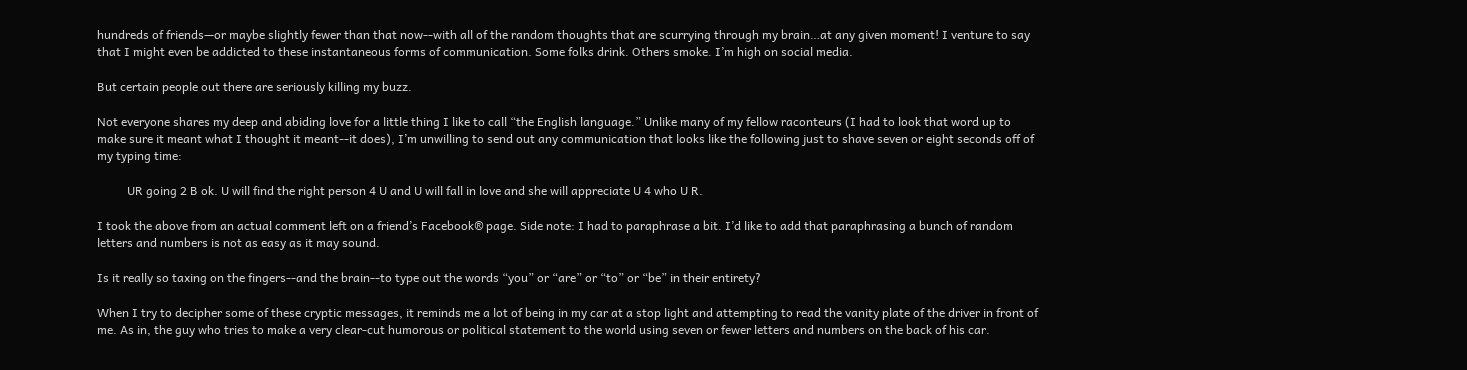hundreds of friends—or maybe slightly fewer than that now--with all of the random thoughts that are scurrying through my brain…at any given moment! I venture to say that I might even be addicted to these instantaneous forms of communication. Some folks drink. Others smoke. I’m high on social media.

But certain people out there are seriously killing my buzz.

Not everyone shares my deep and abiding love for a little thing I like to call “the English language.” Unlike many of my fellow raconteurs (I had to look that word up to make sure it meant what I thought it meant--it does), I’m unwilling to send out any communication that looks like the following just to shave seven or eight seconds off of my typing time:

          UR going 2 B ok. U will find the right person 4 U and U will fall in love and she will appreciate U 4 who U R.

I took the above from an actual comment left on a friend’s Facebook® page. Side note: I had to paraphrase a bit. I’d like to add that paraphrasing a bunch of random letters and numbers is not as easy as it may sound.

Is it really so taxing on the fingers--and the brain--to type out the words “you” or “are” or “to” or “be” in their entirety?

When I try to decipher some of these cryptic messages, it reminds me a lot of being in my car at a stop light and attempting to read the vanity plate of the driver in front of me. As in, the guy who tries to make a very clear-cut humorous or political statement to the world using seven or fewer letters and numbers on the back of his car.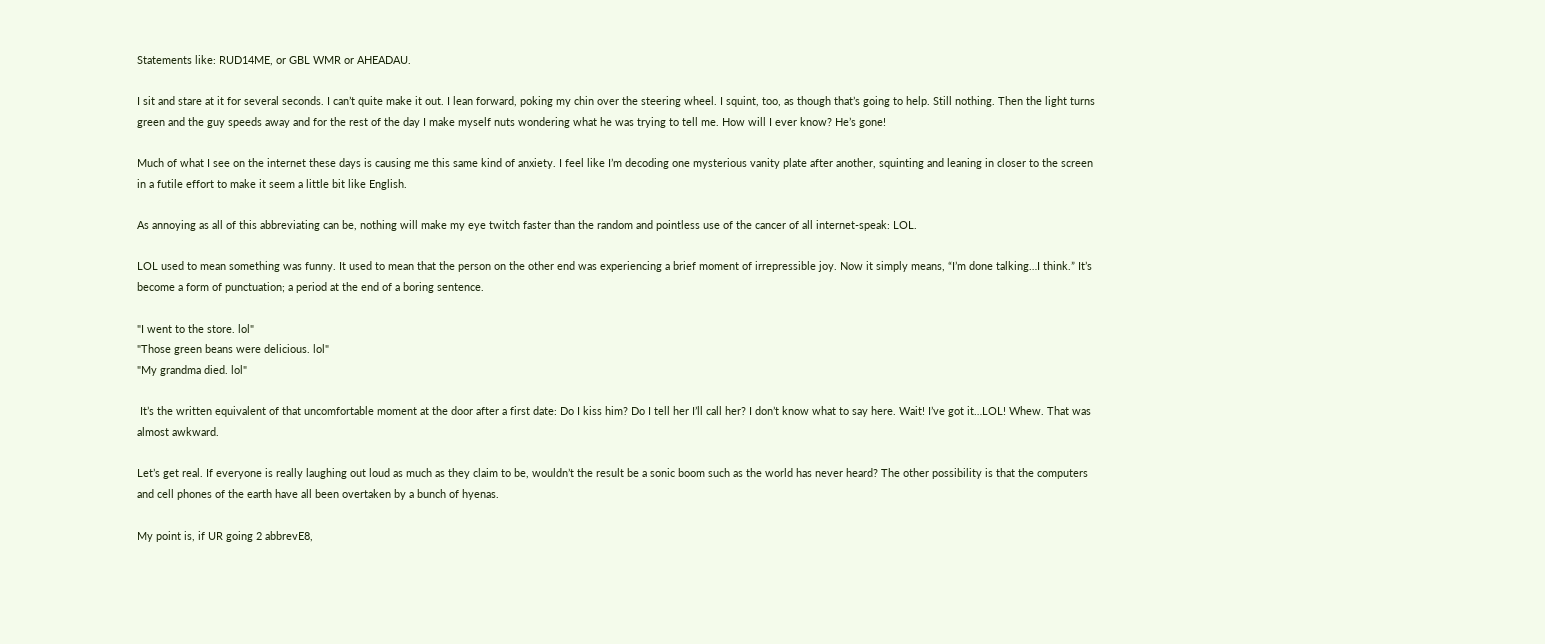Statements like: RUD14ME, or GBL WMR or AHEADAU.

I sit and stare at it for several seconds. I can’t quite make it out. I lean forward, poking my chin over the steering wheel. I squint, too, as though that’s going to help. Still nothing. Then the light turns green and the guy speeds away and for the rest of the day I make myself nuts wondering what he was trying to tell me. How will I ever know? He’s gone!

Much of what I see on the internet these days is causing me this same kind of anxiety. I feel like I’m decoding one mysterious vanity plate after another, squinting and leaning in closer to the screen in a futile effort to make it seem a little bit like English.

As annoying as all of this abbreviating can be, nothing will make my eye twitch faster than the random and pointless use of the cancer of all internet-speak: LOL.

LOL used to mean something was funny. It used to mean that the person on the other end was experiencing a brief moment of irrepressible joy. Now it simply means, “I’m done talking…I think.” It’s become a form of punctuation; a period at the end of a boring sentence.

"I went to the store. lol"
"Those green beans were delicious. lol"
"My grandma died. lol"

 It’s the written equivalent of that uncomfortable moment at the door after a first date: Do I kiss him? Do I tell her I’ll call her? I don’t know what to say here. Wait! I’ve got it…LOL! Whew. That was almost awkward.

Let’s get real. If everyone is really laughing out loud as much as they claim to be, wouldn’t the result be a sonic boom such as the world has never heard? The other possibility is that the computers and cell phones of the earth have all been overtaken by a bunch of hyenas.

My point is, if UR going 2 abbrevE8,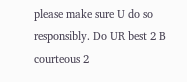please make sure U do so responsibly. Do UR best 2 B courteous 2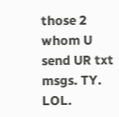those 2 whom U send UR txt msgs. TY. LOL.